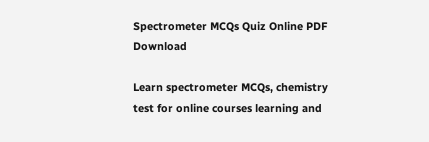Spectrometer MCQs Quiz Online PDF Download

Learn spectrometer MCQs, chemistry test for online courses learning and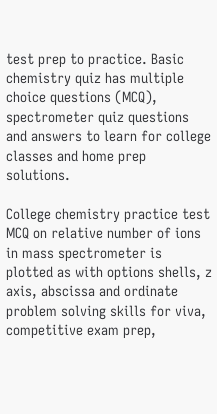test prep to practice. Basic chemistry quiz has multiple choice questions (MCQ), spectrometer quiz questions and answers to learn for college classes and home prep solutions.

College chemistry practice test MCQ on relative number of ions in mass spectrometer is plotted as with options shells, z axis, abscissa and ordinate problem solving skills for viva, competitive exam prep,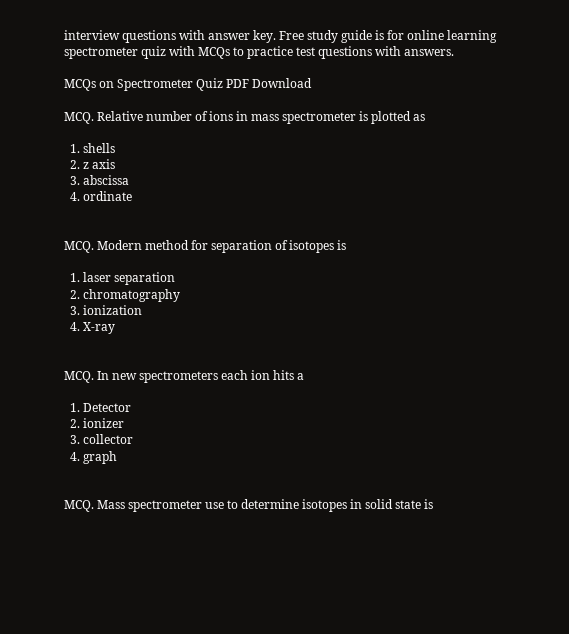interview questions with answer key. Free study guide is for online learning spectrometer quiz with MCQs to practice test questions with answers.

MCQs on Spectrometer Quiz PDF Download

MCQ. Relative number of ions in mass spectrometer is plotted as

  1. shells
  2. z axis
  3. abscissa
  4. ordinate


MCQ. Modern method for separation of isotopes is

  1. laser separation
  2. chromatography
  3. ionization
  4. X-ray


MCQ. In new spectrometers each ion hits a

  1. Detector
  2. ionizer
  3. collector
  4. graph


MCQ. Mass spectrometer use to determine isotopes in solid state is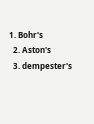1. Bohr's
  2. Aston's
  3. dempester's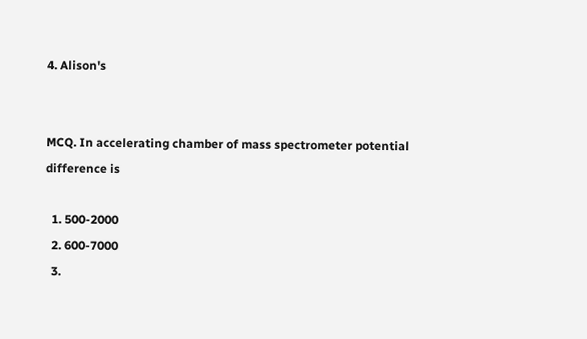4. Alison's


MCQ. In accelerating chamber of mass spectrometer potential difference is

  1. 500-2000
  2. 600-7000
  3.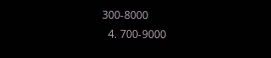300-8000
  4. 700-9000